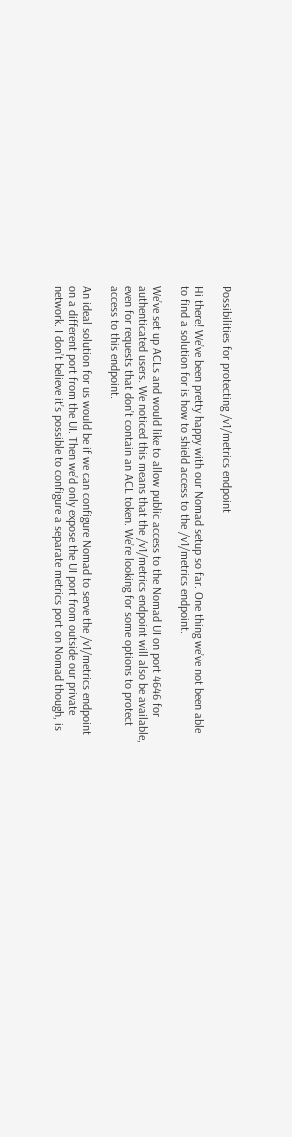Possibilities for protecting /v1/metrics endpoint

Hi there! We’ve been pretty happy with our Nomad setup so far. One thing we’ve not been able to find a solution for is how to shield access to the /v1/metrics endpoint.

We’ve set up ACLs and would like to allow public access to the Nomad UI on port 4646 for authenticated users. We noticed this means that the /v1/metrics endpoint will also be available, even for requests that don’t contain an ACL token. We’re looking for some options to protect access to this endpoint.

An ideal solution for us would be if we can configure Nomad to serve the /v1/metrics endpoint on a different port from the UI. Then we’d only expose the UI port from outside our private network. I don’t believe it’s possible to configure a separate metrics port on Nomad though, is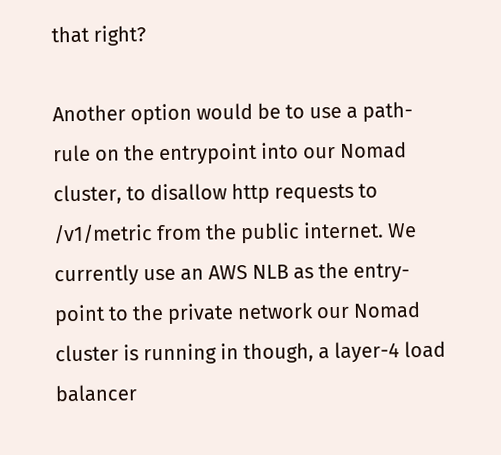that right?

Another option would be to use a path-rule on the entrypoint into our Nomad cluster, to disallow http requests to /v1/metric from the public internet. We currently use an AWS NLB as the entry-point to the private network our Nomad cluster is running in though, a layer-4 load balancer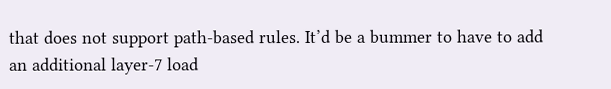that does not support path-based rules. It’d be a bummer to have to add an additional layer-7 load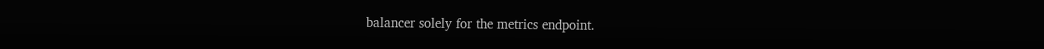balancer solely for the metrics endpoint.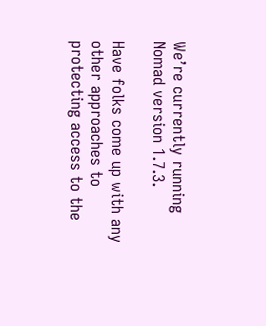We’re currently running Nomad version 1.7.3.

Have folks come up with any other approaches to protecting access to the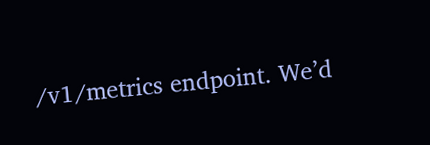/v1/metrics endpoint. We’d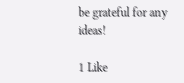be grateful for any ideas!

1 Like